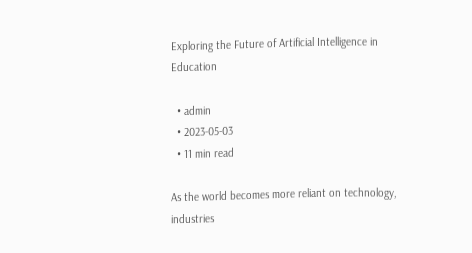Exploring the Future of Artificial Intelligence in Education

  • admin
  • 2023-05-03
  • 11 min read

As the world becomes more reliant on technology, industries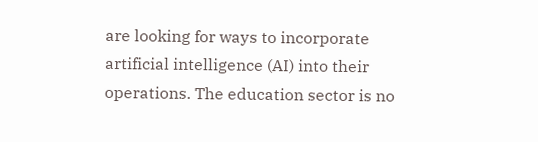are looking for ways to incorporate artificial intelligence (AI) into their operations. The education sector is no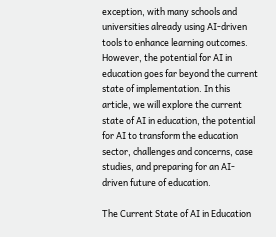exception, with many schools and universities already using AI-driven tools to enhance learning outcomes. However, the potential for AI in education goes far beyond the current state of implementation. In this article, we will explore the current state of AI in education, the potential for AI to transform the education sector, challenges and concerns, case studies, and preparing for an AI-driven future of education.

The Current State of AI in Education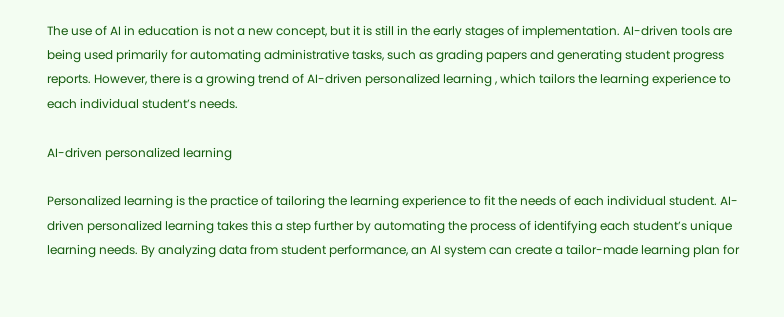The use of AI in education is not a new concept, but it is still in the early stages of implementation. AI-driven tools are being used primarily for automating administrative tasks, such as grading papers and generating student progress reports. However, there is a growing trend of AI-driven personalized learning , which tailors the learning experience to each individual student’s needs.

AI-driven personalized learning

Personalized learning is the practice of tailoring the learning experience to fit the needs of each individual student. AI-driven personalized learning takes this a step further by automating the process of identifying each student’s unique learning needs. By analyzing data from student performance, an AI system can create a tailor-made learning plan for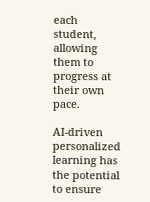each student, allowing them to progress at their own pace.

AI-driven personalized learning has the potential to ensure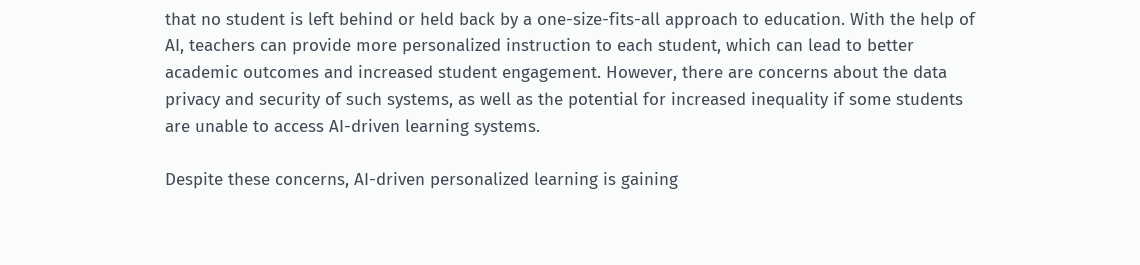that no student is left behind or held back by a one-size-fits-all approach to education. With the help of AI, teachers can provide more personalized instruction to each student, which can lead to better academic outcomes and increased student engagement. However, there are concerns about the data privacy and security of such systems, as well as the potential for increased inequality if some students are unable to access AI-driven learning systems.

Despite these concerns, AI-driven personalized learning is gaining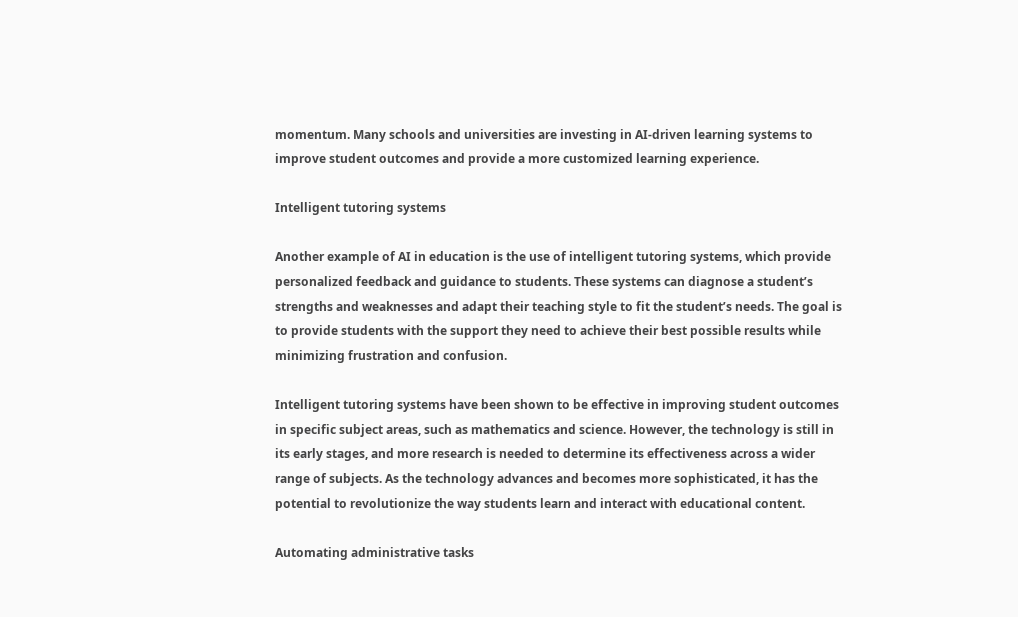momentum. Many schools and universities are investing in AI-driven learning systems to improve student outcomes and provide a more customized learning experience.

Intelligent tutoring systems

Another example of AI in education is the use of intelligent tutoring systems, which provide personalized feedback and guidance to students. These systems can diagnose a student’s strengths and weaknesses and adapt their teaching style to fit the student’s needs. The goal is to provide students with the support they need to achieve their best possible results while minimizing frustration and confusion.

Intelligent tutoring systems have been shown to be effective in improving student outcomes in specific subject areas, such as mathematics and science. However, the technology is still in its early stages, and more research is needed to determine its effectiveness across a wider range of subjects. As the technology advances and becomes more sophisticated, it has the potential to revolutionize the way students learn and interact with educational content.

Automating administrative tasks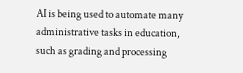AI is being used to automate many administrative tasks in education, such as grading and processing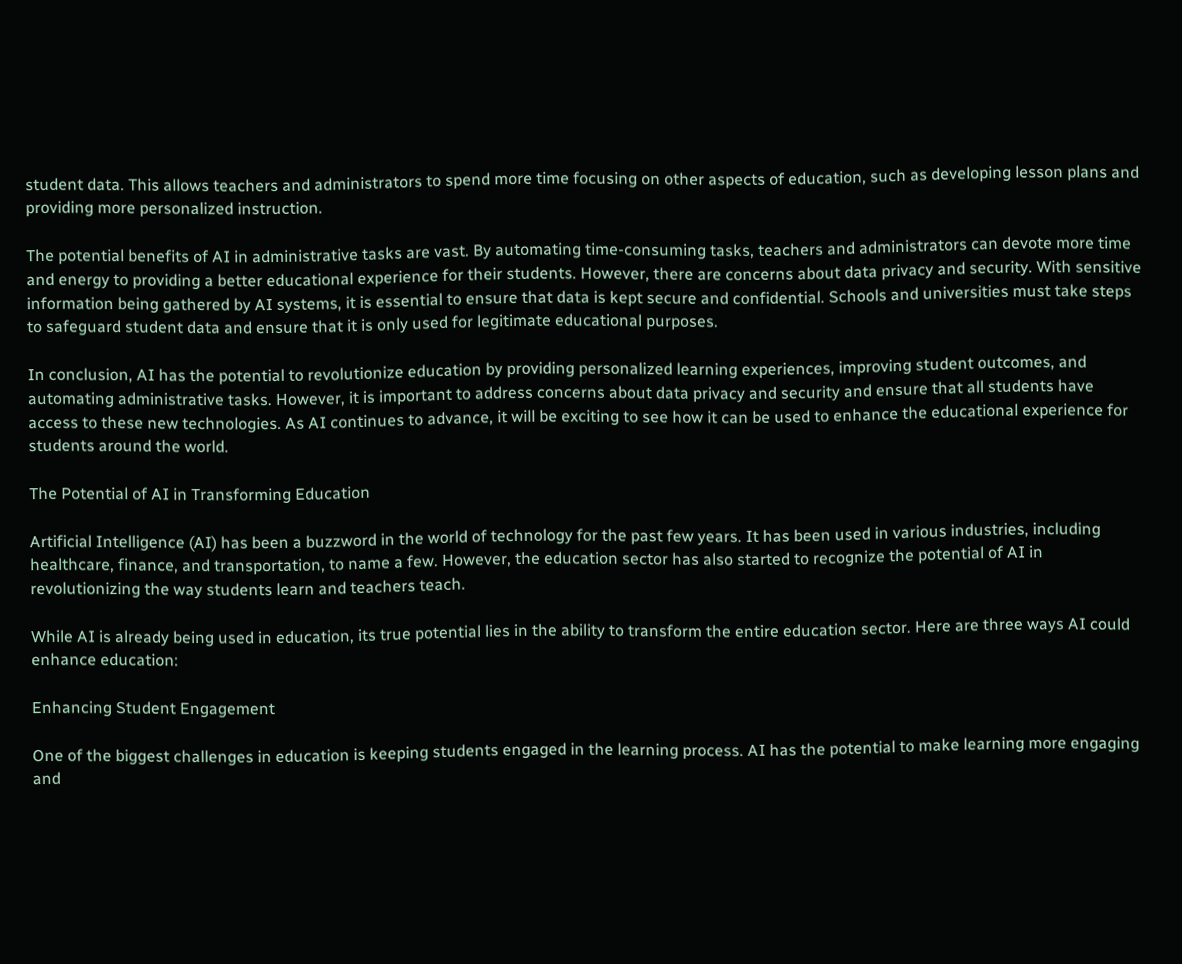student data. This allows teachers and administrators to spend more time focusing on other aspects of education, such as developing lesson plans and providing more personalized instruction.

The potential benefits of AI in administrative tasks are vast. By automating time-consuming tasks, teachers and administrators can devote more time and energy to providing a better educational experience for their students. However, there are concerns about data privacy and security. With sensitive information being gathered by AI systems, it is essential to ensure that data is kept secure and confidential. Schools and universities must take steps to safeguard student data and ensure that it is only used for legitimate educational purposes.

In conclusion, AI has the potential to revolutionize education by providing personalized learning experiences, improving student outcomes, and automating administrative tasks. However, it is important to address concerns about data privacy and security and ensure that all students have access to these new technologies. As AI continues to advance, it will be exciting to see how it can be used to enhance the educational experience for students around the world.

The Potential of AI in Transforming Education

Artificial Intelligence (AI) has been a buzzword in the world of technology for the past few years. It has been used in various industries, including healthcare, finance, and transportation, to name a few. However, the education sector has also started to recognize the potential of AI in revolutionizing the way students learn and teachers teach.

While AI is already being used in education, its true potential lies in the ability to transform the entire education sector. Here are three ways AI could enhance education:

Enhancing Student Engagement

One of the biggest challenges in education is keeping students engaged in the learning process. AI has the potential to make learning more engaging and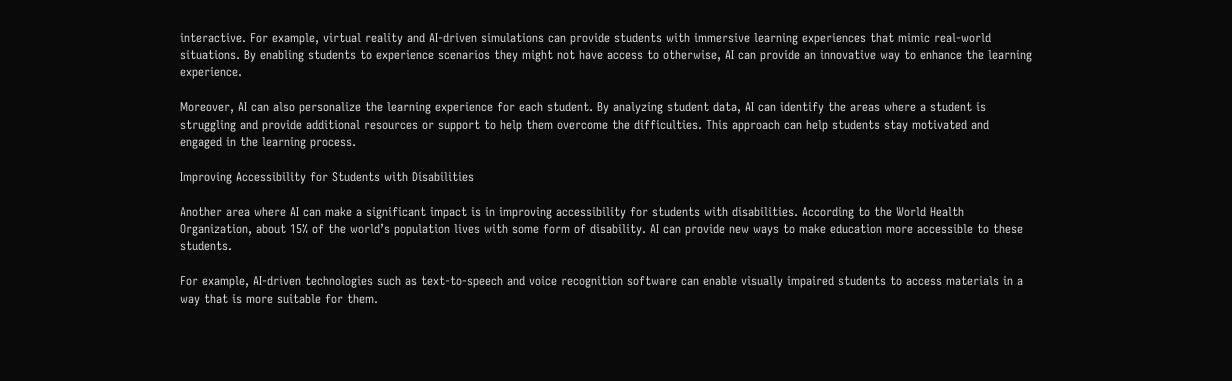interactive. For example, virtual reality and AI-driven simulations can provide students with immersive learning experiences that mimic real-world situations. By enabling students to experience scenarios they might not have access to otherwise, AI can provide an innovative way to enhance the learning experience.

Moreover, AI can also personalize the learning experience for each student. By analyzing student data, AI can identify the areas where a student is struggling and provide additional resources or support to help them overcome the difficulties. This approach can help students stay motivated and engaged in the learning process.

Improving Accessibility for Students with Disabilities

Another area where AI can make a significant impact is in improving accessibility for students with disabilities. According to the World Health Organization, about 15% of the world’s population lives with some form of disability. AI can provide new ways to make education more accessible to these students.

For example, AI-driven technologies such as text-to-speech and voice recognition software can enable visually impaired students to access materials in a way that is more suitable for them.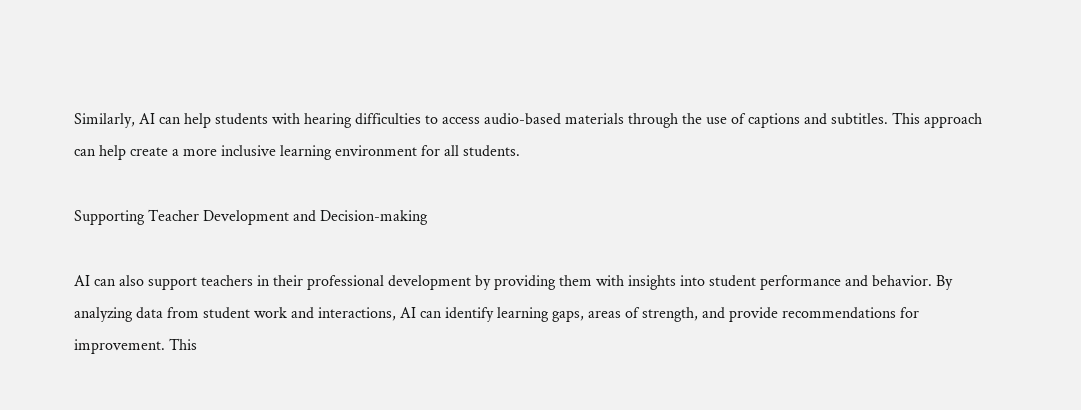Similarly, AI can help students with hearing difficulties to access audio-based materials through the use of captions and subtitles. This approach can help create a more inclusive learning environment for all students.

Supporting Teacher Development and Decision-making

AI can also support teachers in their professional development by providing them with insights into student performance and behavior. By analyzing data from student work and interactions, AI can identify learning gaps, areas of strength, and provide recommendations for improvement. This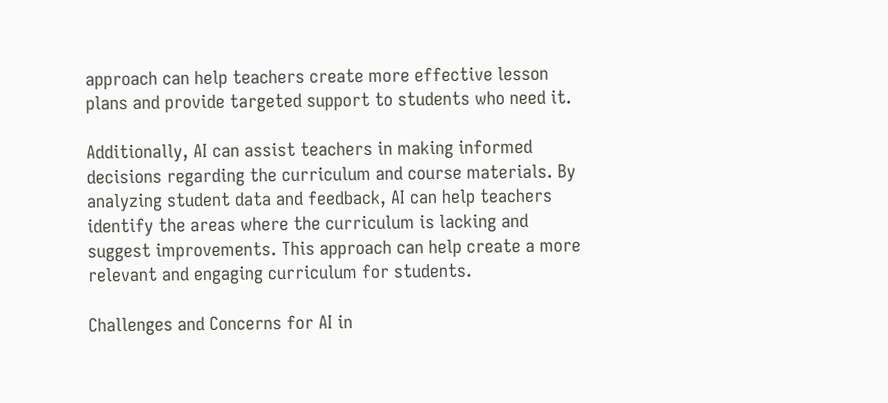approach can help teachers create more effective lesson plans and provide targeted support to students who need it.

Additionally, AI can assist teachers in making informed decisions regarding the curriculum and course materials. By analyzing student data and feedback, AI can help teachers identify the areas where the curriculum is lacking and suggest improvements. This approach can help create a more relevant and engaging curriculum for students.

Challenges and Concerns for AI in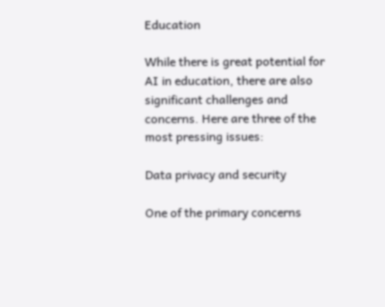Education

While there is great potential for AI in education, there are also significant challenges and concerns. Here are three of the most pressing issues:

Data privacy and security

One of the primary concerns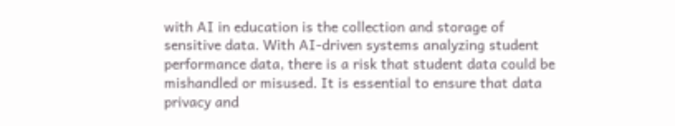with AI in education is the collection and storage of sensitive data. With AI-driven systems analyzing student performance data, there is a risk that student data could be mishandled or misused. It is essential to ensure that data privacy and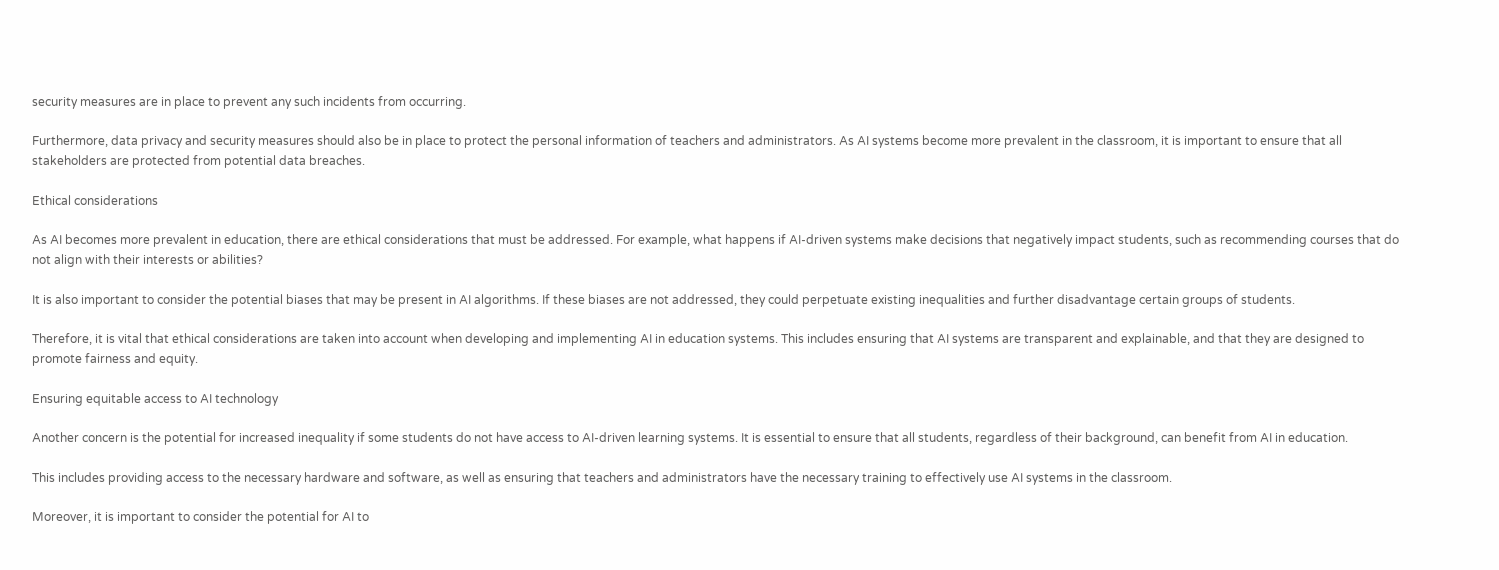security measures are in place to prevent any such incidents from occurring.

Furthermore, data privacy and security measures should also be in place to protect the personal information of teachers and administrators. As AI systems become more prevalent in the classroom, it is important to ensure that all stakeholders are protected from potential data breaches.

Ethical considerations

As AI becomes more prevalent in education, there are ethical considerations that must be addressed. For example, what happens if AI-driven systems make decisions that negatively impact students, such as recommending courses that do not align with their interests or abilities?

It is also important to consider the potential biases that may be present in AI algorithms. If these biases are not addressed, they could perpetuate existing inequalities and further disadvantage certain groups of students.

Therefore, it is vital that ethical considerations are taken into account when developing and implementing AI in education systems. This includes ensuring that AI systems are transparent and explainable, and that they are designed to promote fairness and equity.

Ensuring equitable access to AI technology

Another concern is the potential for increased inequality if some students do not have access to AI-driven learning systems. It is essential to ensure that all students, regardless of their background, can benefit from AI in education.

This includes providing access to the necessary hardware and software, as well as ensuring that teachers and administrators have the necessary training to effectively use AI systems in the classroom.

Moreover, it is important to consider the potential for AI to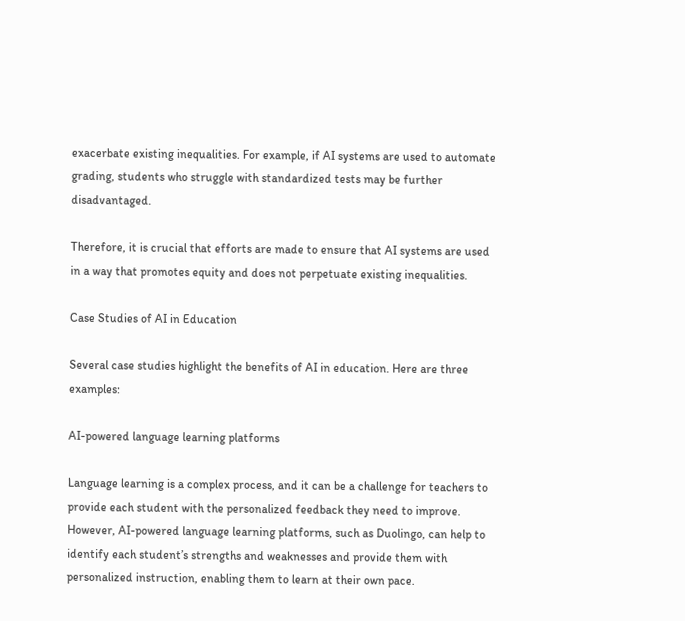exacerbate existing inequalities. For example, if AI systems are used to automate grading, students who struggle with standardized tests may be further disadvantaged.

Therefore, it is crucial that efforts are made to ensure that AI systems are used in a way that promotes equity and does not perpetuate existing inequalities.

Case Studies of AI in Education

Several case studies highlight the benefits of AI in education. Here are three examples:

AI-powered language learning platforms

Language learning is a complex process, and it can be a challenge for teachers to provide each student with the personalized feedback they need to improve. However, AI-powered language learning platforms, such as Duolingo, can help to identify each student’s strengths and weaknesses and provide them with personalized instruction, enabling them to learn at their own pace.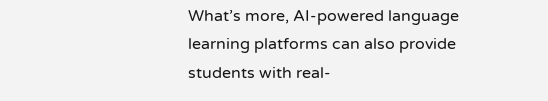What’s more, AI-powered language learning platforms can also provide students with real-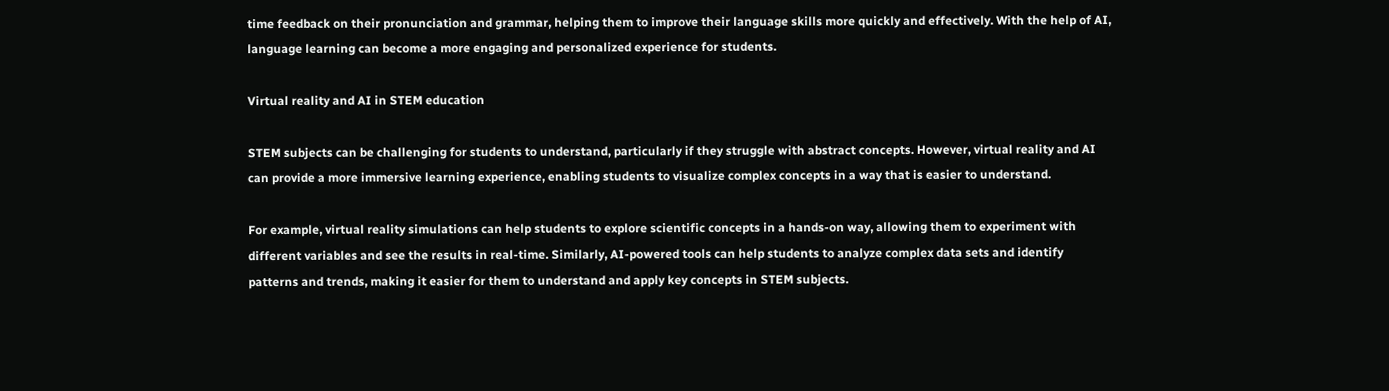time feedback on their pronunciation and grammar, helping them to improve their language skills more quickly and effectively. With the help of AI, language learning can become a more engaging and personalized experience for students.

Virtual reality and AI in STEM education

STEM subjects can be challenging for students to understand, particularly if they struggle with abstract concepts. However, virtual reality and AI can provide a more immersive learning experience, enabling students to visualize complex concepts in a way that is easier to understand.

For example, virtual reality simulations can help students to explore scientific concepts in a hands-on way, allowing them to experiment with different variables and see the results in real-time. Similarly, AI-powered tools can help students to analyze complex data sets and identify patterns and trends, making it easier for them to understand and apply key concepts in STEM subjects.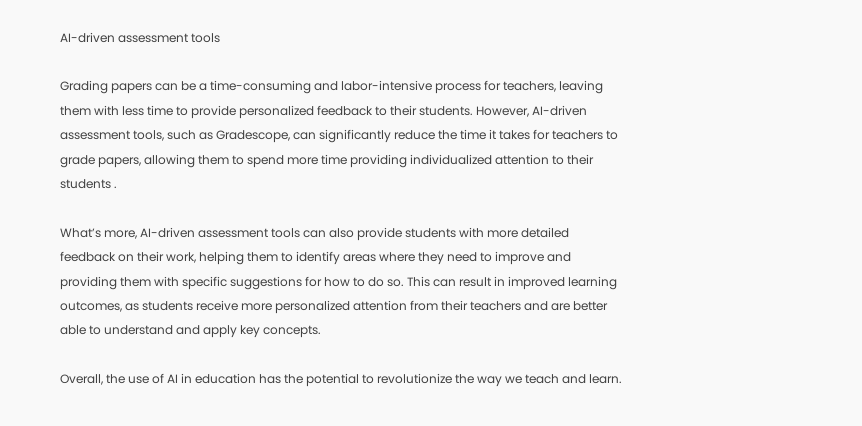AI-driven assessment tools

Grading papers can be a time-consuming and labor-intensive process for teachers, leaving them with less time to provide personalized feedback to their students. However, AI-driven assessment tools, such as Gradescope, can significantly reduce the time it takes for teachers to grade papers, allowing them to spend more time providing individualized attention to their students .

What’s more, AI-driven assessment tools can also provide students with more detailed feedback on their work, helping them to identify areas where they need to improve and providing them with specific suggestions for how to do so. This can result in improved learning outcomes, as students receive more personalized attention from their teachers and are better able to understand and apply key concepts.

Overall, the use of AI in education has the potential to revolutionize the way we teach and learn.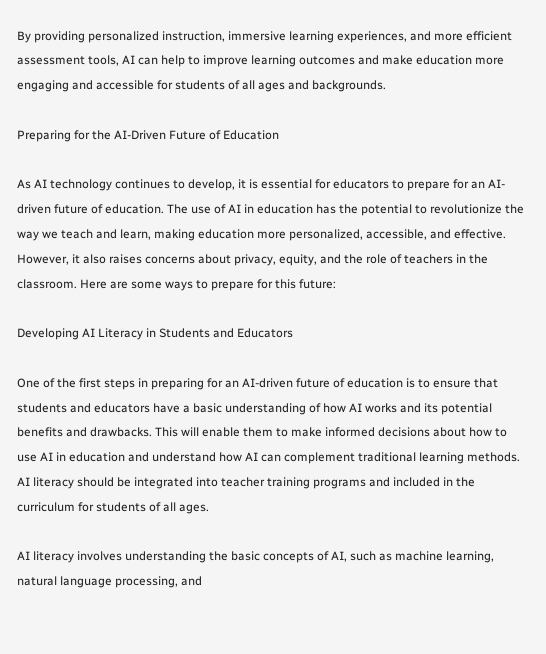By providing personalized instruction, immersive learning experiences, and more efficient assessment tools, AI can help to improve learning outcomes and make education more engaging and accessible for students of all ages and backgrounds.

Preparing for the AI-Driven Future of Education

As AI technology continues to develop, it is essential for educators to prepare for an AI-driven future of education. The use of AI in education has the potential to revolutionize the way we teach and learn, making education more personalized, accessible, and effective. However, it also raises concerns about privacy, equity, and the role of teachers in the classroom. Here are some ways to prepare for this future:

Developing AI Literacy in Students and Educators

One of the first steps in preparing for an AI-driven future of education is to ensure that students and educators have a basic understanding of how AI works and its potential benefits and drawbacks. This will enable them to make informed decisions about how to use AI in education and understand how AI can complement traditional learning methods. AI literacy should be integrated into teacher training programs and included in the curriculum for students of all ages.

AI literacy involves understanding the basic concepts of AI, such as machine learning, natural language processing, and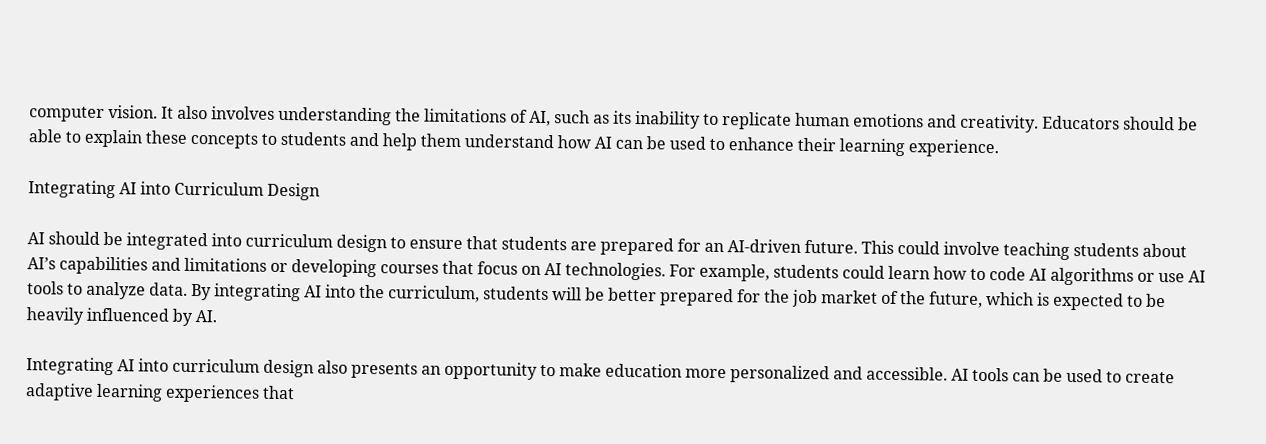computer vision. It also involves understanding the limitations of AI, such as its inability to replicate human emotions and creativity. Educators should be able to explain these concepts to students and help them understand how AI can be used to enhance their learning experience.

Integrating AI into Curriculum Design

AI should be integrated into curriculum design to ensure that students are prepared for an AI-driven future. This could involve teaching students about AI’s capabilities and limitations or developing courses that focus on AI technologies. For example, students could learn how to code AI algorithms or use AI tools to analyze data. By integrating AI into the curriculum, students will be better prepared for the job market of the future, which is expected to be heavily influenced by AI.

Integrating AI into curriculum design also presents an opportunity to make education more personalized and accessible. AI tools can be used to create adaptive learning experiences that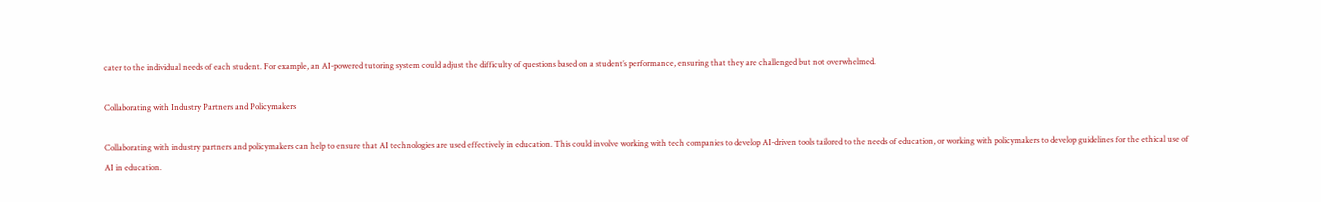cater to the individual needs of each student. For example, an AI-powered tutoring system could adjust the difficulty of questions based on a student’s performance, ensuring that they are challenged but not overwhelmed.

Collaborating with Industry Partners and Policymakers

Collaborating with industry partners and policymakers can help to ensure that AI technologies are used effectively in education. This could involve working with tech companies to develop AI-driven tools tailored to the needs of education, or working with policymakers to develop guidelines for the ethical use of AI in education.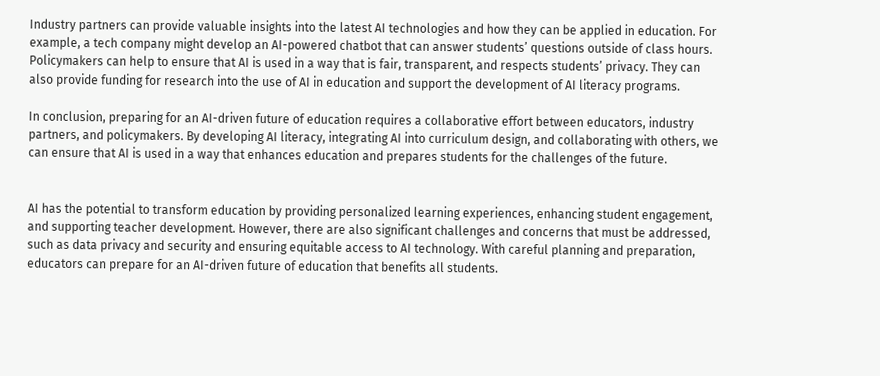Industry partners can provide valuable insights into the latest AI technologies and how they can be applied in education. For example, a tech company might develop an AI-powered chatbot that can answer students’ questions outside of class hours. Policymakers can help to ensure that AI is used in a way that is fair, transparent, and respects students’ privacy. They can also provide funding for research into the use of AI in education and support the development of AI literacy programs.

In conclusion, preparing for an AI-driven future of education requires a collaborative effort between educators, industry partners, and policymakers. By developing AI literacy, integrating AI into curriculum design, and collaborating with others, we can ensure that AI is used in a way that enhances education and prepares students for the challenges of the future.


AI has the potential to transform education by providing personalized learning experiences, enhancing student engagement, and supporting teacher development. However, there are also significant challenges and concerns that must be addressed, such as data privacy and security and ensuring equitable access to AI technology. With careful planning and preparation, educators can prepare for an AI-driven future of education that benefits all students.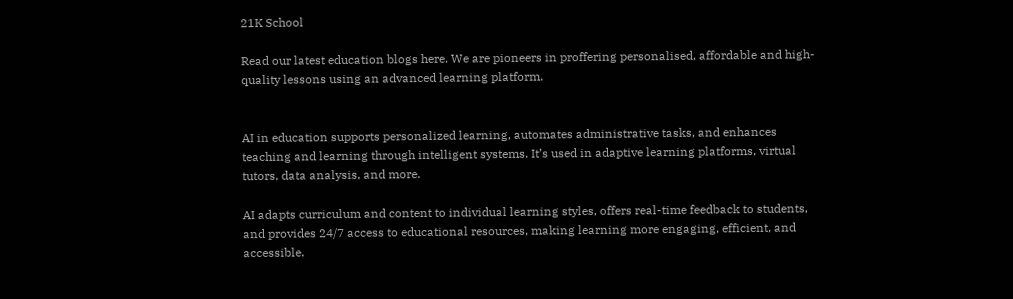21K School

Read our latest education blogs here. We are pioneers in proffering personalised, affordable and high-quality lessons using an advanced learning platform.


AI in education supports personalized learning, automates administrative tasks, and enhances teaching and learning through intelligent systems. It’s used in adaptive learning platforms, virtual tutors, data analysis, and more.

AI adapts curriculum and content to individual learning styles, offers real-time feedback to students, and provides 24/7 access to educational resources, making learning more engaging, efficient, and accessible.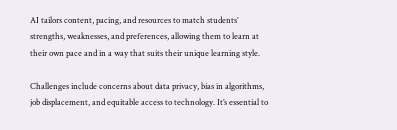AI tailors content, pacing, and resources to match students’ strengths, weaknesses, and preferences, allowing them to learn at their own pace and in a way that suits their unique learning style.

Challenges include concerns about data privacy, bias in algorithms, job displacement, and equitable access to technology. It’s essential to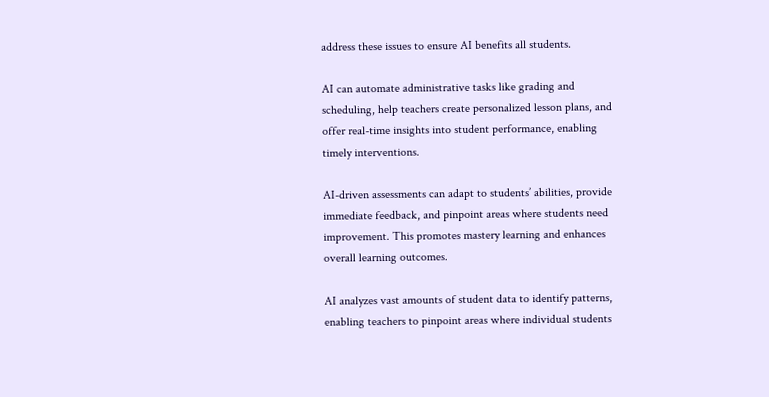address these issues to ensure AI benefits all students.

AI can automate administrative tasks like grading and scheduling, help teachers create personalized lesson plans, and offer real-time insights into student performance, enabling timely interventions.

AI-driven assessments can adapt to students’ abilities, provide immediate feedback, and pinpoint areas where students need improvement. This promotes mastery learning and enhances overall learning outcomes.

AI analyzes vast amounts of student data to identify patterns, enabling teachers to pinpoint areas where individual students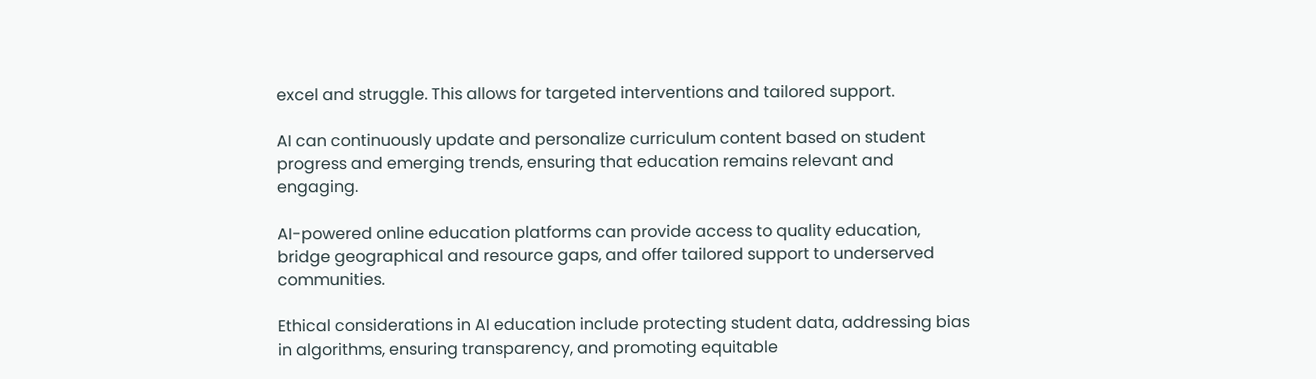excel and struggle. This allows for targeted interventions and tailored support.

AI can continuously update and personalize curriculum content based on student progress and emerging trends, ensuring that education remains relevant and engaging.

AI-powered online education platforms can provide access to quality education, bridge geographical and resource gaps, and offer tailored support to underserved communities.

Ethical considerations in AI education include protecting student data, addressing bias in algorithms, ensuring transparency, and promoting equitable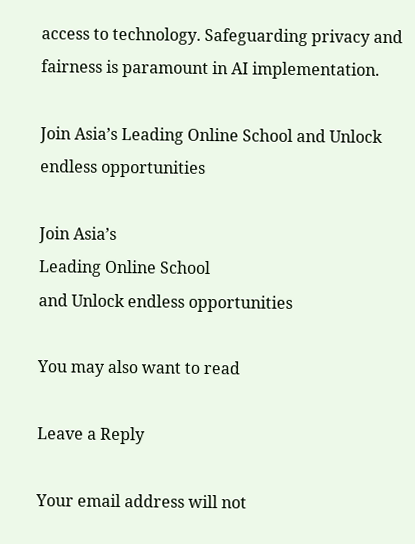access to technology. Safeguarding privacy and fairness is paramount in AI implementation.

Join Asia’s Leading Online School and Unlock
endless opportunities

Join Asia’s
Leading Online School
and Unlock endless opportunities

You may also want to read

Leave a Reply

Your email address will not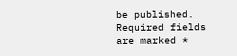be published. Required fields are marked *